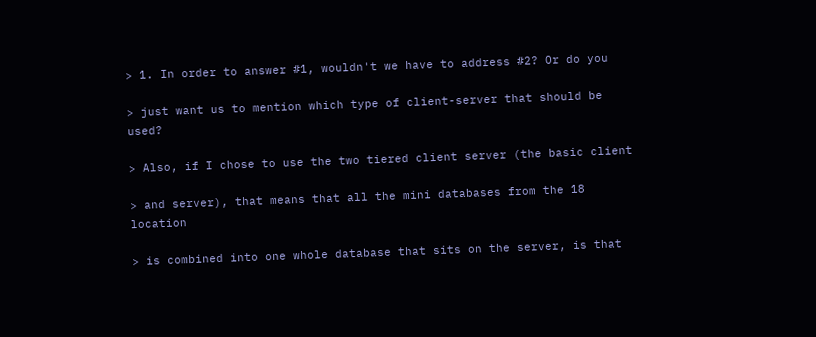> 1. In order to answer #1, wouldn't we have to address #2? Or do you

> just want us to mention which type of client-server that should be used?

> Also, if I chose to use the two tiered client server (the basic client

> and server), that means that all the mini databases from the 18 location

> is combined into one whole database that sits on the server, is that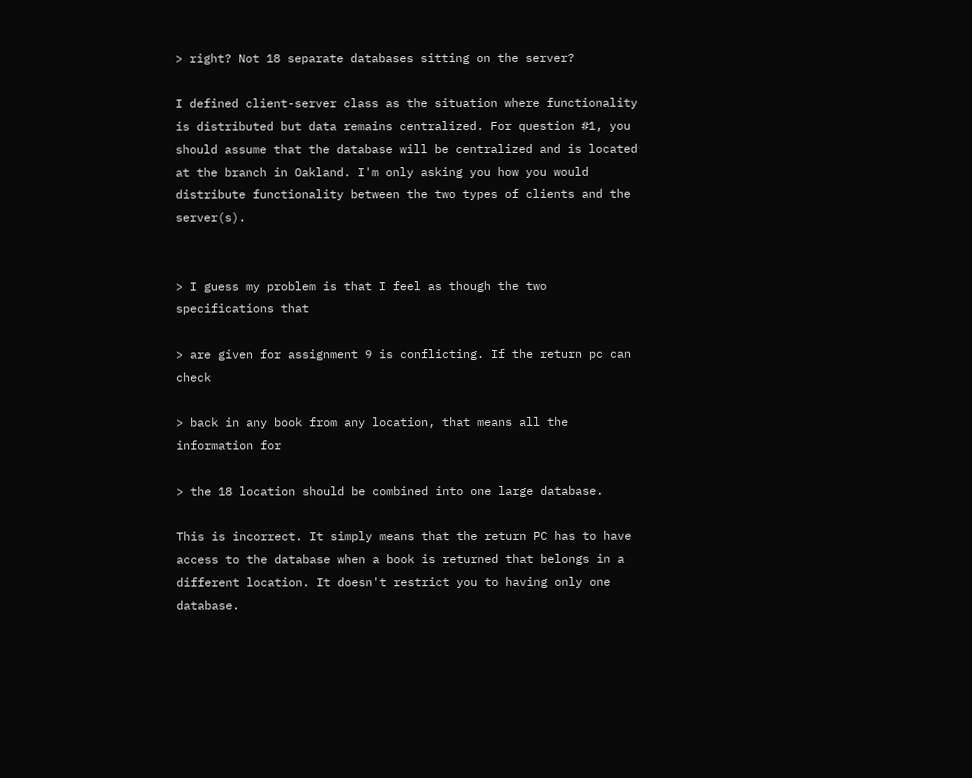> right? Not 18 separate databases sitting on the server?

I defined client-server class as the situation where functionality is distributed but data remains centralized. For question #1, you should assume that the database will be centralized and is located at the branch in Oakland. I'm only asking you how you would distribute functionality between the two types of clients and the server(s).


> I guess my problem is that I feel as though the two specifications that

> are given for assignment 9 is conflicting. If the return pc can check

> back in any book from any location, that means all the information for

> the 18 location should be combined into one large database.

This is incorrect. It simply means that the return PC has to have access to the database when a book is returned that belongs in a different location. It doesn't restrict you to having only one database.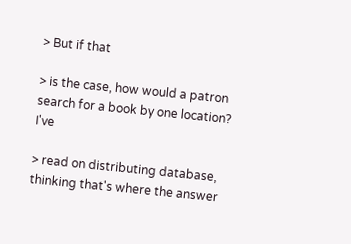> But if that

> is the case, how would a patron search for a book by one location? I've

> read on distributing database, thinking that's where the answer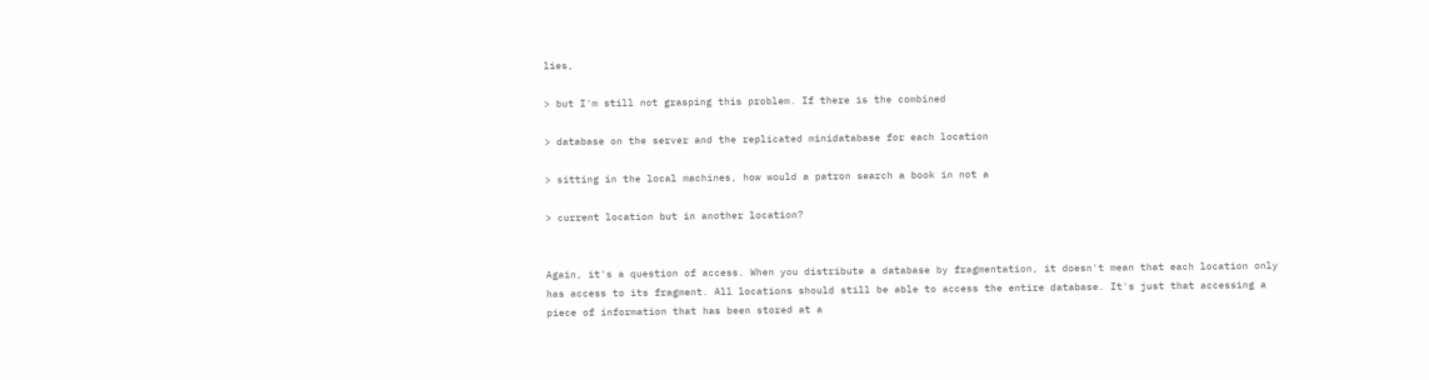lies,

> but I'm still not grasping this problem. If there is the combined

> database on the server and the replicated minidatabase for each location

> sitting in the local machines, how would a patron search a book in not a

> current location but in another location?


Again, it's a question of access. When you distribute a database by fragmentation, it doesn't mean that each location only has access to its fragment. All locations should still be able to access the entire database. It's just that accessing a piece of information that has been stored at a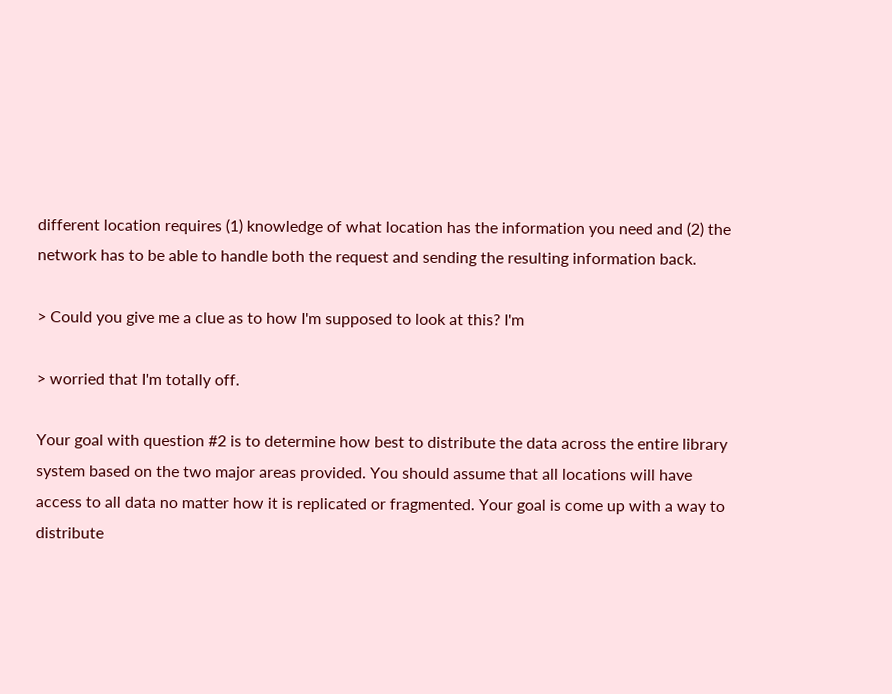different location requires (1) knowledge of what location has the information you need and (2) the network has to be able to handle both the request and sending the resulting information back.

> Could you give me a clue as to how I'm supposed to look at this? I'm

> worried that I'm totally off.

Your goal with question #2 is to determine how best to distribute the data across the entire library system based on the two major areas provided. You should assume that all locations will have access to all data no matter how it is replicated or fragmented. Your goal is come up with a way to distribute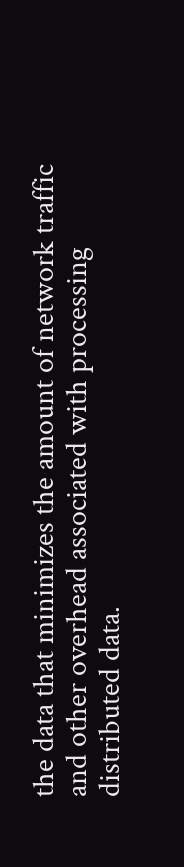the data that minimizes the amount of network traffic and other overhead associated with processing distributed data.